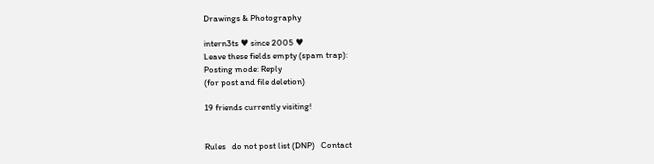Drawings & Photography

intern3ts ♥ since 2005 ♥
Leave these fields empty (spam trap):
Posting mode: Reply
(for post and file deletion)

19 friends currently visiting!


Rules   do not post list (DNP)   Contact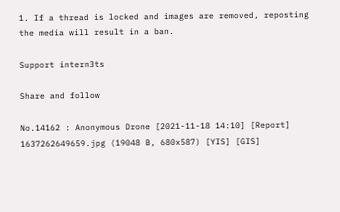1. If a thread is locked and images are removed, reposting the media will result in a ban.

Support intern3ts

Share and follow

No.14162 : Anonymous Drone [2021-11-18 14:10] [Report] 1637262649659.jpg (19048 B, 680x587) [YIS] [GIS]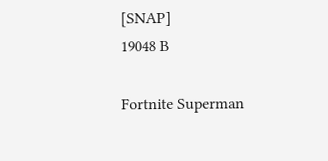[SNAP]
19048 B

Fortnite Superman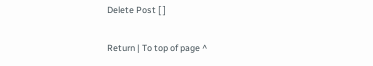Delete Post [ ]

Return | To top of page ^